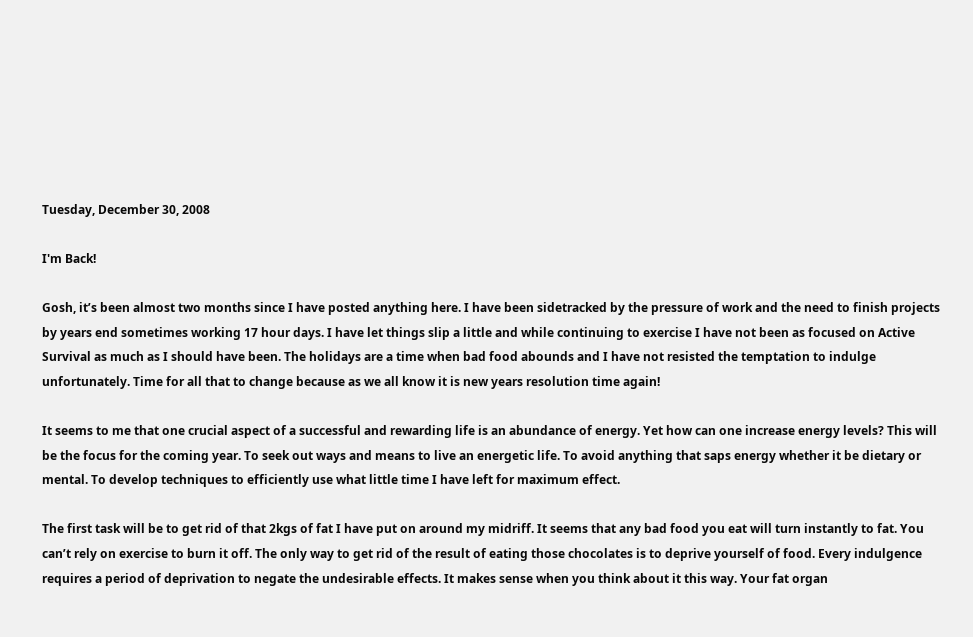Tuesday, December 30, 2008

I'm Back!

Gosh, it’s been almost two months since I have posted anything here. I have been sidetracked by the pressure of work and the need to finish projects by years end sometimes working 17 hour days. I have let things slip a little and while continuing to exercise I have not been as focused on Active Survival as much as I should have been. The holidays are a time when bad food abounds and I have not resisted the temptation to indulge unfortunately. Time for all that to change because as we all know it is new years resolution time again!

It seems to me that one crucial aspect of a successful and rewarding life is an abundance of energy. Yet how can one increase energy levels? This will be the focus for the coming year. To seek out ways and means to live an energetic life. To avoid anything that saps energy whether it be dietary or mental. To develop techniques to efficiently use what little time I have left for maximum effect.

The first task will be to get rid of that 2kgs of fat I have put on around my midriff. It seems that any bad food you eat will turn instantly to fat. You can’t rely on exercise to burn it off. The only way to get rid of the result of eating those chocolates is to deprive yourself of food. Every indulgence requires a period of deprivation to negate the undesirable effects. It makes sense when you think about it this way. Your fat organ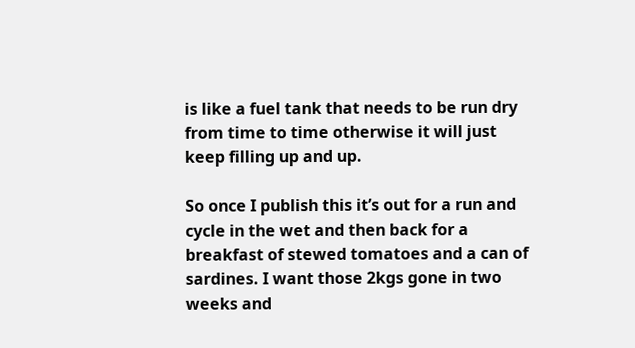is like a fuel tank that needs to be run dry from time to time otherwise it will just keep filling up and up.

So once I publish this it’s out for a run and cycle in the wet and then back for a breakfast of stewed tomatoes and a can of sardines. I want those 2kgs gone in two weeks and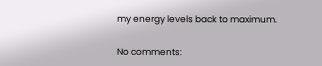my energy levels back to maximum.

No comments: